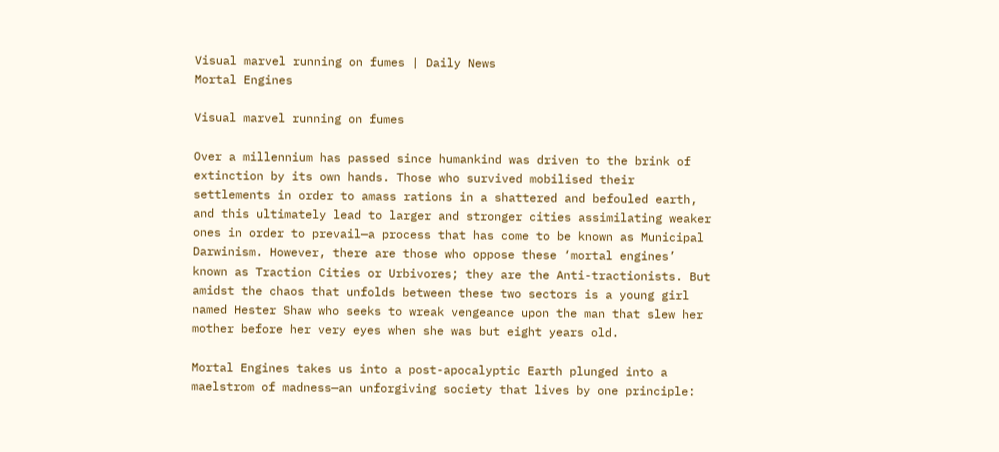Visual marvel running on fumes | Daily News
Mortal Engines

Visual marvel running on fumes

Over a millennium has passed since humankind was driven to the brink of extinction by its own hands. Those who survived mobilised their settlements in order to amass rations in a shattered and befouled earth, and this ultimately lead to larger and stronger cities assimilating weaker ones in order to prevail—a process that has come to be known as Municipal Darwinism. However, there are those who oppose these ‘mortal engines’ known as Traction Cities or Urbivores; they are the Anti-tractionists. But amidst the chaos that unfolds between these two sectors is a young girl named Hester Shaw who seeks to wreak vengeance upon the man that slew her mother before her very eyes when she was but eight years old.

Mortal Engines takes us into a post-apocalyptic Earth plunged into a maelstrom of madness—an unforgiving society that lives by one principle: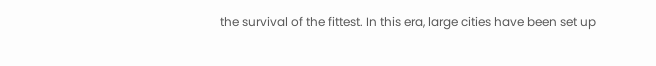the survival of the fittest. In this era, large cities have been set up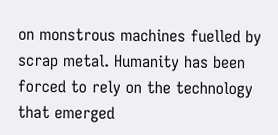on monstrous machines fuelled by scrap metal. Humanity has been forced to rely on the technology that emerged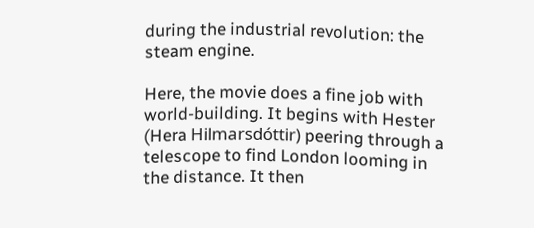during the industrial revolution: the steam engine.

Here, the movie does a fine job with world-building. It begins with Hester (Hera Hilmarsdóttir) peering through a telescope to find London looming in the distance. It then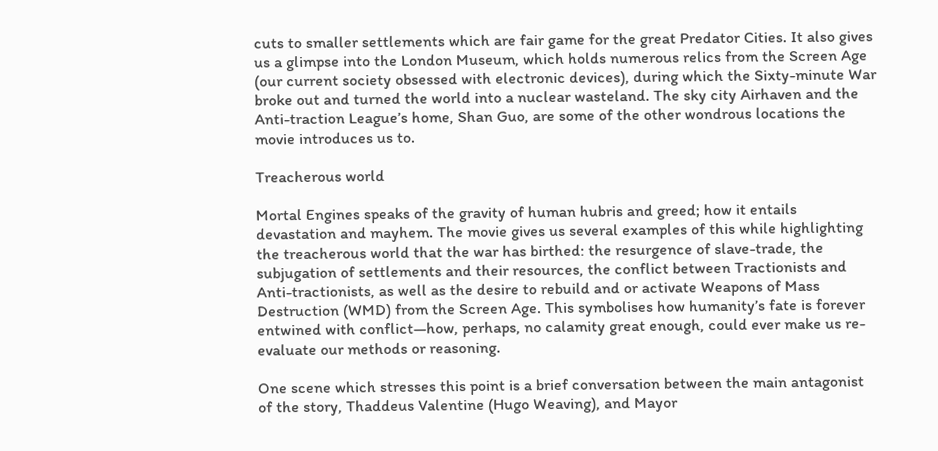cuts to smaller settlements which are fair game for the great Predator Cities. It also gives us a glimpse into the London Museum, which holds numerous relics from the Screen Age (our current society obsessed with electronic devices), during which the Sixty-minute War broke out and turned the world into a nuclear wasteland. The sky city Airhaven and the Anti-traction League’s home, Shan Guo, are some of the other wondrous locations the movie introduces us to.

Treacherous world

Mortal Engines speaks of the gravity of human hubris and greed; how it entails devastation and mayhem. The movie gives us several examples of this while highlighting the treacherous world that the war has birthed: the resurgence of slave-trade, the subjugation of settlements and their resources, the conflict between Tractionists and Anti-tractionists, as well as the desire to rebuild and or activate Weapons of Mass Destruction (WMD) from the Screen Age. This symbolises how humanity’s fate is forever entwined with conflict—how, perhaps, no calamity great enough, could ever make us re-evaluate our methods or reasoning.

One scene which stresses this point is a brief conversation between the main antagonist of the story, Thaddeus Valentine (Hugo Weaving), and Mayor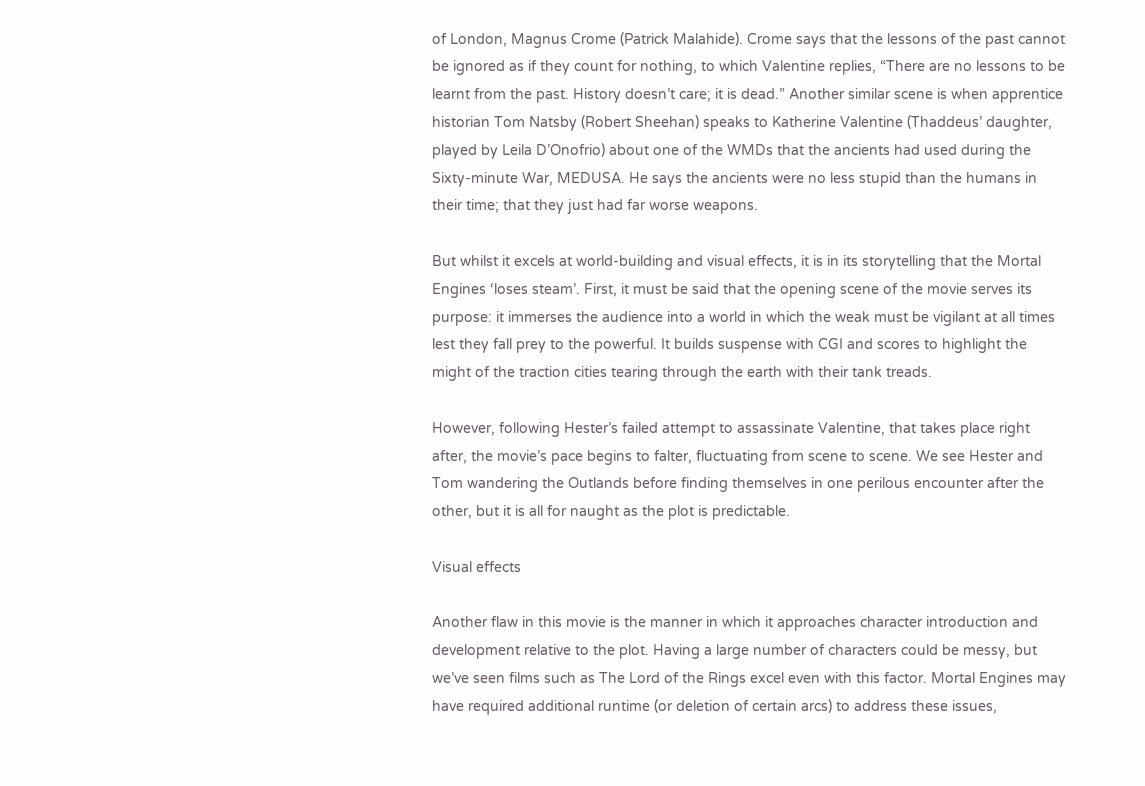of London, Magnus Crome (Patrick Malahide). Crome says that the lessons of the past cannot be ignored as if they count for nothing, to which Valentine replies, “There are no lessons to be learnt from the past. History doesn’t care; it is dead.” Another similar scene is when apprentice historian Tom Natsby (Robert Sheehan) speaks to Katherine Valentine (Thaddeus’ daughter, played by Leila D’Onofrio) about one of the WMDs that the ancients had used during the Sixty-minute War, MEDUSA. He says the ancients were no less stupid than the humans in their time; that they just had far worse weapons.

But whilst it excels at world-building and visual effects, it is in its storytelling that the Mortal Engines ‘loses steam’. First, it must be said that the opening scene of the movie serves its purpose: it immerses the audience into a world in which the weak must be vigilant at all times lest they fall prey to the powerful. It builds suspense with CGI and scores to highlight the might of the traction cities tearing through the earth with their tank treads.

However, following Hester’s failed attempt to assassinate Valentine, that takes place right after, the movie’s pace begins to falter, fluctuating from scene to scene. We see Hester and Tom wandering the Outlands before finding themselves in one perilous encounter after the other, but it is all for naught as the plot is predictable.

Visual effects

Another flaw in this movie is the manner in which it approaches character introduction and development relative to the plot. Having a large number of characters could be messy, but we’ve seen films such as The Lord of the Rings excel even with this factor. Mortal Engines may have required additional runtime (or deletion of certain arcs) to address these issues,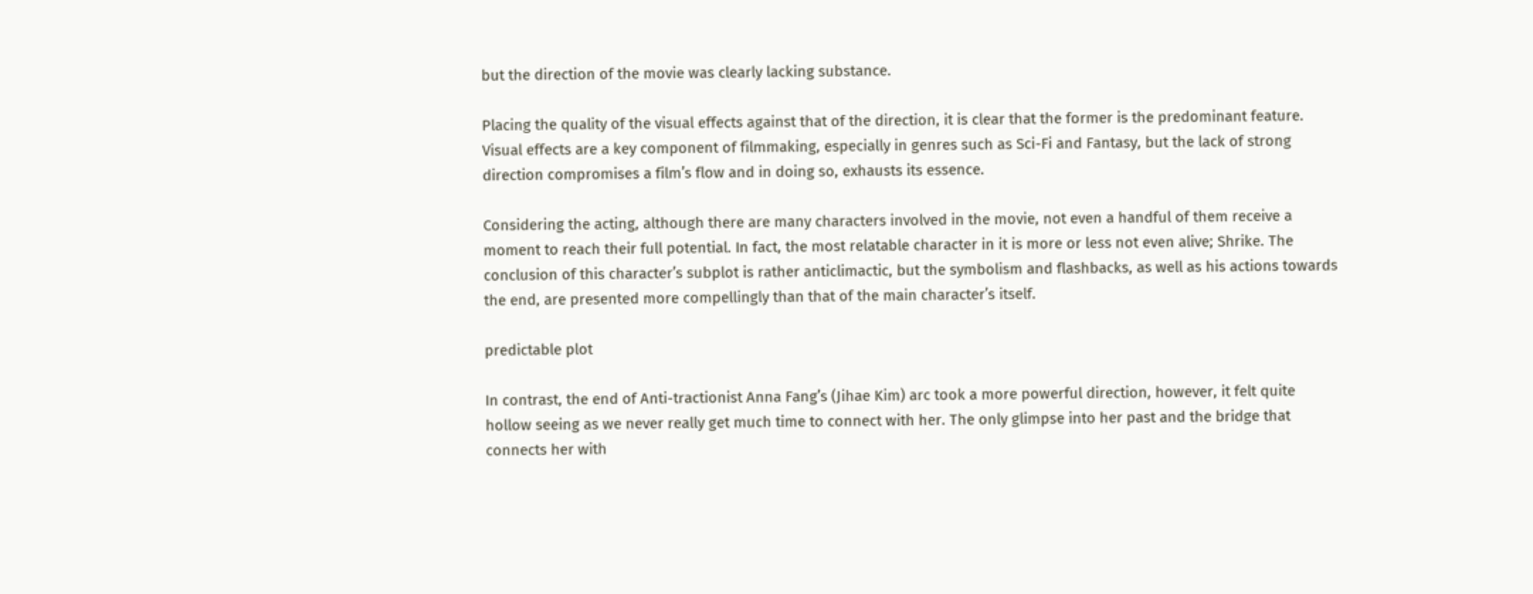but the direction of the movie was clearly lacking substance.

Placing the quality of the visual effects against that of the direction, it is clear that the former is the predominant feature. Visual effects are a key component of filmmaking, especially in genres such as Sci-Fi and Fantasy, but the lack of strong direction compromises a film’s flow and in doing so, exhausts its essence.

Considering the acting, although there are many characters involved in the movie, not even a handful of them receive a moment to reach their full potential. In fact, the most relatable character in it is more or less not even alive; Shrike. The conclusion of this character’s subplot is rather anticlimactic, but the symbolism and flashbacks, as well as his actions towards the end, are presented more compellingly than that of the main character’s itself.

predictable plot

In contrast, the end of Anti-tractionist Anna Fang’s (Jihae Kim) arc took a more powerful direction, however, it felt quite hollow seeing as we never really get much time to connect with her. The only glimpse into her past and the bridge that connects her with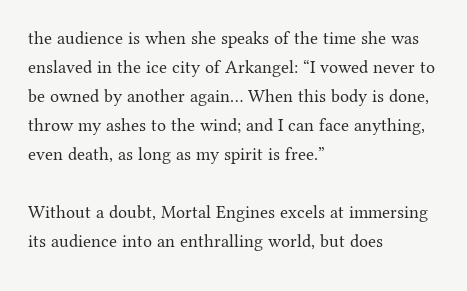the audience is when she speaks of the time she was enslaved in the ice city of Arkangel: “I vowed never to be owned by another again… When this body is done, throw my ashes to the wind; and I can face anything, even death, as long as my spirit is free.”

Without a doubt, Mortal Engines excels at immersing its audience into an enthralling world, but does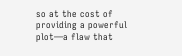so at the cost of providing a powerful plot—a flaw that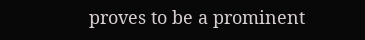proves to be a prominent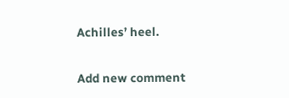Achilles’ heel.


Add new comment